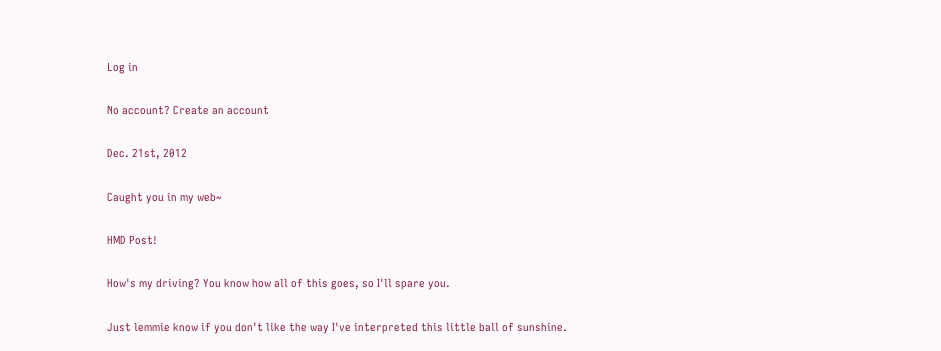Log in

No account? Create an account

Dec. 21st, 2012

Caught you in my web~

HMD Post!

How's my driving? You know how all of this goes, so I'll spare you.

Just lemmie know if you don't like the way I've interpreted this little ball of sunshine.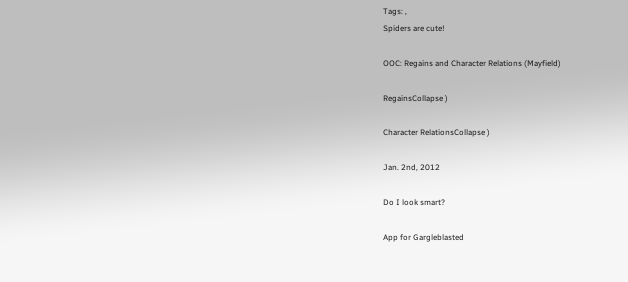Tags: ,
Spiders are cute!

OOC: Regains and Character Relations (Mayfield)

RegainsCollapse )

Character RelationsCollapse )

Jan. 2nd, 2012

Do I look smart?

App for Gargleblasted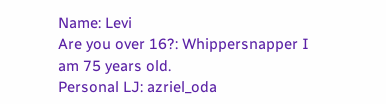Name: Levi
Are you over 16?: Whippersnapper I am 75 years old.
Personal LJ: azriel_oda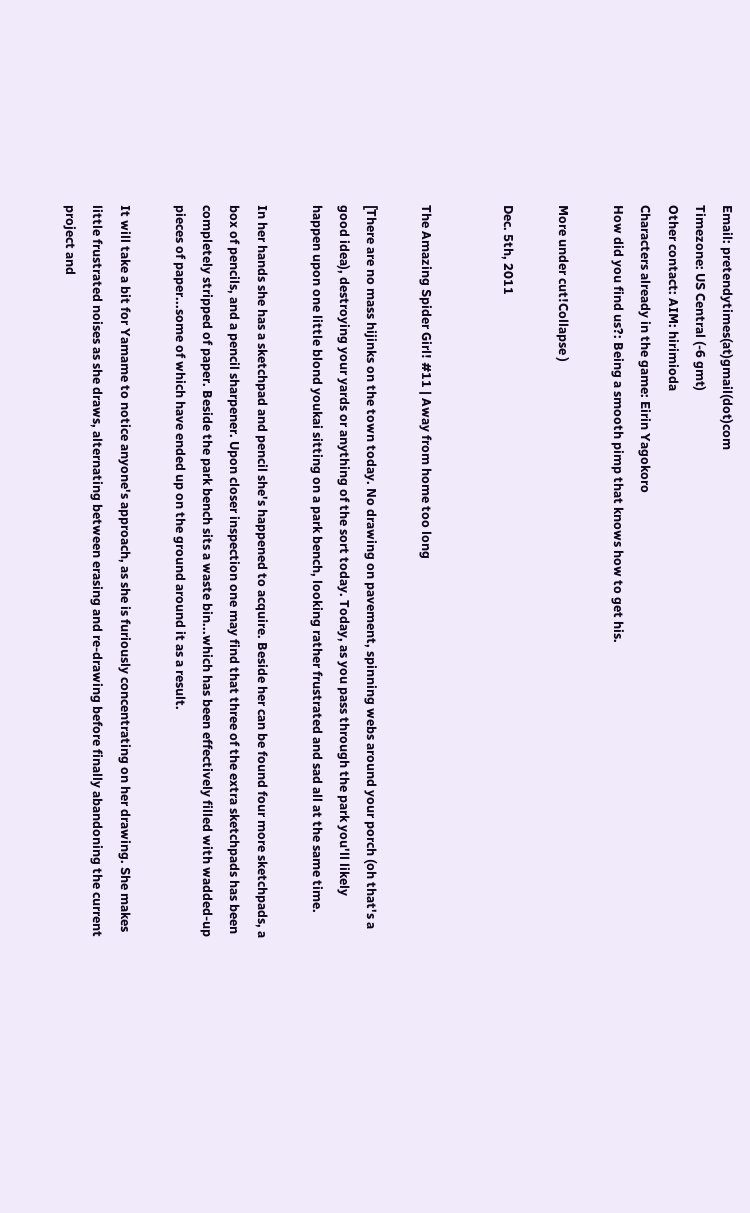Email: pretendytimes(at)gmail(dot)com
Timezone: US Central (-6 gmt)
Other contact: AIM: hirimioda
Characters already in the game: Eirin Yagokoro
How did you find us?: Being a smooth pimp that knows how to get his.

More under cut!Collapse )

Dec. 5th, 2011


The Amazing Spider Girl! #11 | Away from home too long

[There are no mass hijinks on the town today. No drawing on pavement, spinning webs around your porch (oh that's a good idea), destroying your yards or anything of the sort today. Today, as you pass through the park you'll likely happen upon one little blond youkai sitting on a park bench, looking rather frustrated and sad all at the same time.

In her hands she has a sketchpad and pencil she's happened to acquire. Beside her can be found four more sketchpads, a box of pencils, and a pencil sharpener. Upon closer inspection one may find that three of the extra sketchpads has been completely stripped of paper. Beside the park bench sits a waste bin...which has been effectively filled with wadded-up pieces of paper...some of which have ended up on the ground around it as a result.

It will take a bit for Yamame to notice anyone's approach, as she is furiously concentrating on her drawing. She makes little frustrated noises as she draws, alternating between erasing and re-drawing before finally abandoning the current project and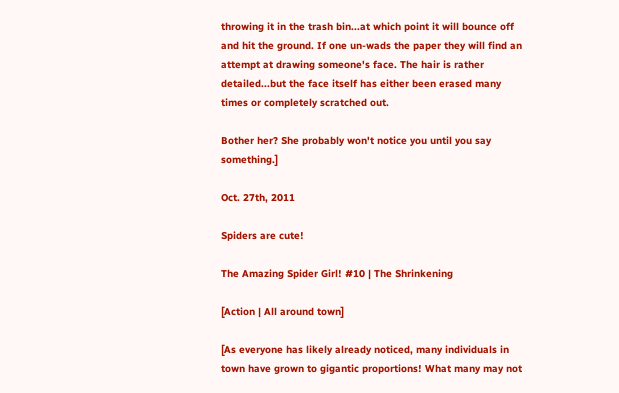throwing it in the trash bin...at which point it will bounce off and hit the ground. If one un-wads the paper they will find an attempt at drawing someone's face. The hair is rather detailed...but the face itself has either been erased many times or completely scratched out.

Bother her? She probably won't notice you until you say something.]

Oct. 27th, 2011

Spiders are cute!

The Amazing Spider Girl! #10 | The Shrinkening

[Action | All around town]

[As everyone has likely already noticed, many individuals in town have grown to gigantic proportions! What many may not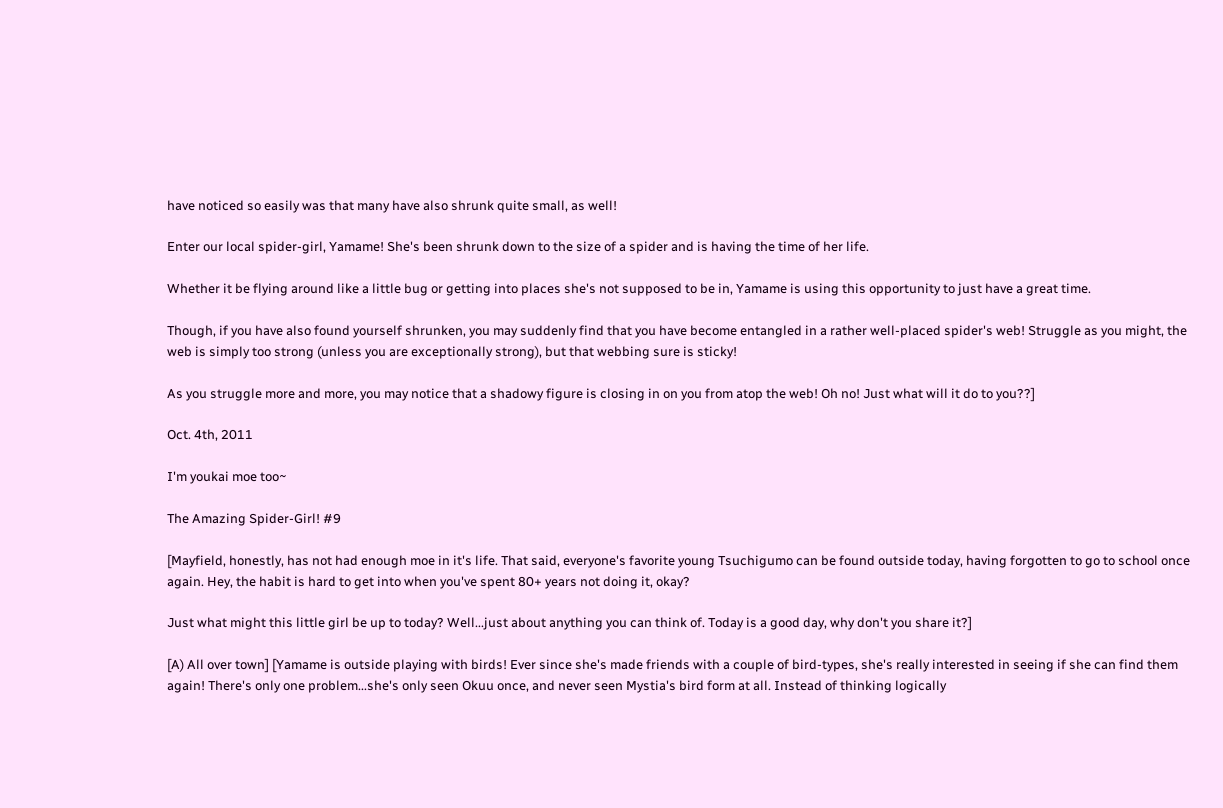have noticed so easily was that many have also shrunk quite small, as well!

Enter our local spider-girl, Yamame! She's been shrunk down to the size of a spider and is having the time of her life.

Whether it be flying around like a little bug or getting into places she's not supposed to be in, Yamame is using this opportunity to just have a great time.

Though, if you have also found yourself shrunken, you may suddenly find that you have become entangled in a rather well-placed spider's web! Struggle as you might, the web is simply too strong (unless you are exceptionally strong), but that webbing sure is sticky!

As you struggle more and more, you may notice that a shadowy figure is closing in on you from atop the web! Oh no! Just what will it do to you??]

Oct. 4th, 2011

I'm youkai moe too~

The Amazing Spider-Girl! #9

[Mayfield, honestly, has not had enough moe in it's life. That said, everyone's favorite young Tsuchigumo can be found outside today, having forgotten to go to school once again. Hey, the habit is hard to get into when you've spent 80+ years not doing it, okay?

Just what might this little girl be up to today? Well...just about anything you can think of. Today is a good day, why don't you share it?]

[A) All over town] [Yamame is outside playing with birds! Ever since she's made friends with a couple of bird-types, she's really interested in seeing if she can find them again! There's only one problem...she's only seen Okuu once, and never seen Mystia's bird form at all. Instead of thinking logically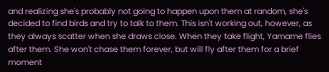and realizing she's probably not going to happen upon them at random, she's decided to find birds and try to talk to them. This isn't working out, however, as they always scatter when she draws close. When they take flight, Yamame flies after them. She won't chase them forever, but will fly after them for a brief moment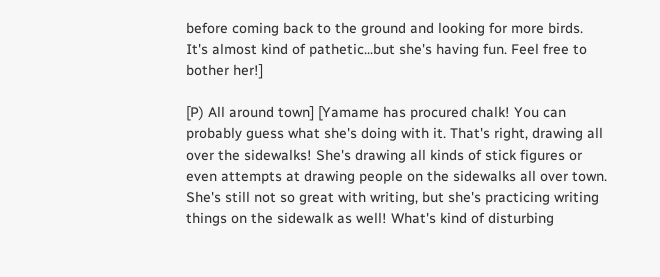before coming back to the ground and looking for more birds. It's almost kind of pathetic...but she's having fun. Feel free to bother her!]

[P) All around town] [Yamame has procured chalk! You can probably guess what she's doing with it. That's right, drawing all over the sidewalks! She's drawing all kinds of stick figures or even attempts at drawing people on the sidewalks all over town. She's still not so great with writing, but she's practicing writing things on the sidewalk as well! What's kind of disturbing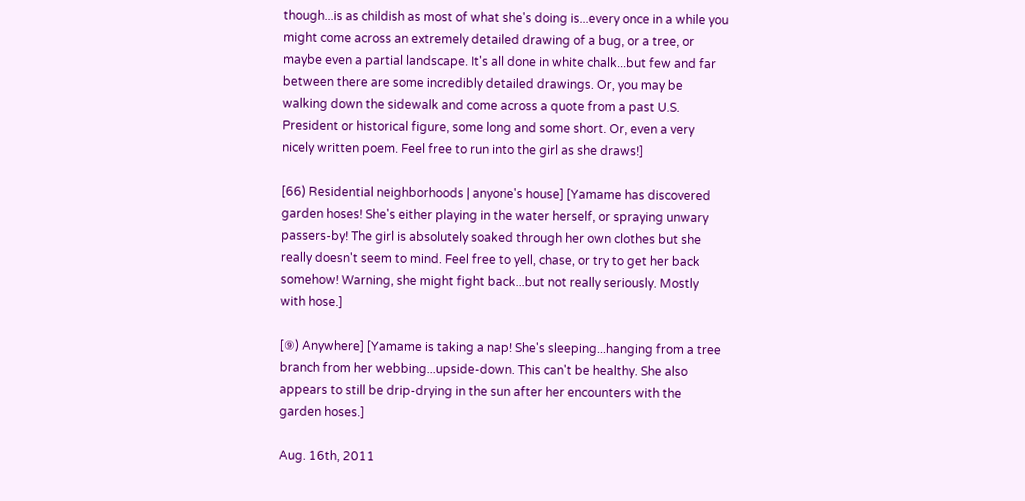though...is as childish as most of what she's doing is...every once in a while you might come across an extremely detailed drawing of a bug, or a tree, or maybe even a partial landscape. It's all done in white chalk...but few and far between there are some incredibly detailed drawings. Or, you may be walking down the sidewalk and come across a quote from a past U.S. President or historical figure, some long and some short. Or, even a very nicely written poem. Feel free to run into the girl as she draws!]

[66) Residential neighborhoods | anyone's house] [Yamame has discovered garden hoses! She's either playing in the water herself, or spraying unwary passers-by! The girl is absolutely soaked through her own clothes but she really doesn't seem to mind. Feel free to yell, chase, or try to get her back somehow! Warning, she might fight back...but not really seriously. Mostly with hose.]

[⑨) Anywhere] [Yamame is taking a nap! She's sleeping...hanging from a tree branch from her webbing...upside-down. This can't be healthy. She also appears to still be drip-drying in the sun after her encounters with the garden hoses.]

Aug. 16th, 2011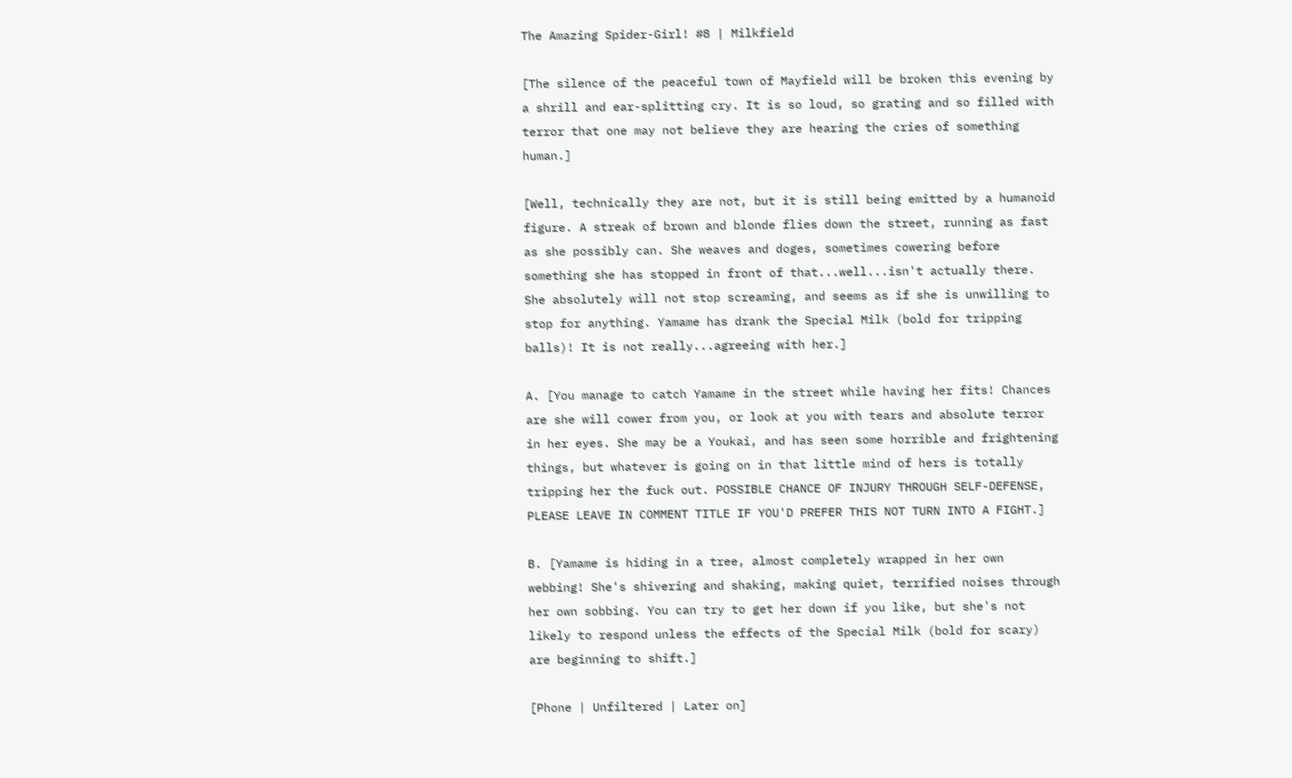The Amazing Spider-Girl! #8 | Milkfield

[The silence of the peaceful town of Mayfield will be broken this evening by a shrill and ear-splitting cry. It is so loud, so grating and so filled with terror that one may not believe they are hearing the cries of something human.]

[Well, technically they are not, but it is still being emitted by a humanoid figure. A streak of brown and blonde flies down the street, running as fast as she possibly can. She weaves and doges, sometimes cowering before something she has stopped in front of that...well...isn't actually there. She absolutely will not stop screaming, and seems as if she is unwilling to stop for anything. Yamame has drank the Special Milk (bold for tripping balls)! It is not really...agreeing with her.]

A. [You manage to catch Yamame in the street while having her fits! Chances are she will cower from you, or look at you with tears and absolute terror in her eyes. She may be a Youkai, and has seen some horrible and frightening things, but whatever is going on in that little mind of hers is totally tripping her the fuck out. POSSIBLE CHANCE OF INJURY THROUGH SELF-DEFENSE, PLEASE LEAVE IN COMMENT TITLE IF YOU'D PREFER THIS NOT TURN INTO A FIGHT.]

B. [Yamame is hiding in a tree, almost completely wrapped in her own webbing! She's shivering and shaking, making quiet, terrified noises through her own sobbing. You can try to get her down if you like, but she's not likely to respond unless the effects of the Special Milk (bold for scary) are beginning to shift.]

[Phone | Unfiltered | Later on]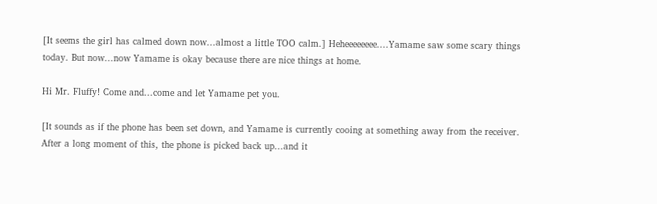[It seems the girl has calmed down now...almost a little TOO calm.] Heheeeeeeee....Yamame saw some scary things today. But now...now Yamame is okay because there are nice things at home.

Hi Mr. Fluffy! Come and...come and let Yamame pet you.

[It sounds as if the phone has been set down, and Yamame is currently cooing at something away from the receiver. After a long moment of this, the phone is picked back up...and it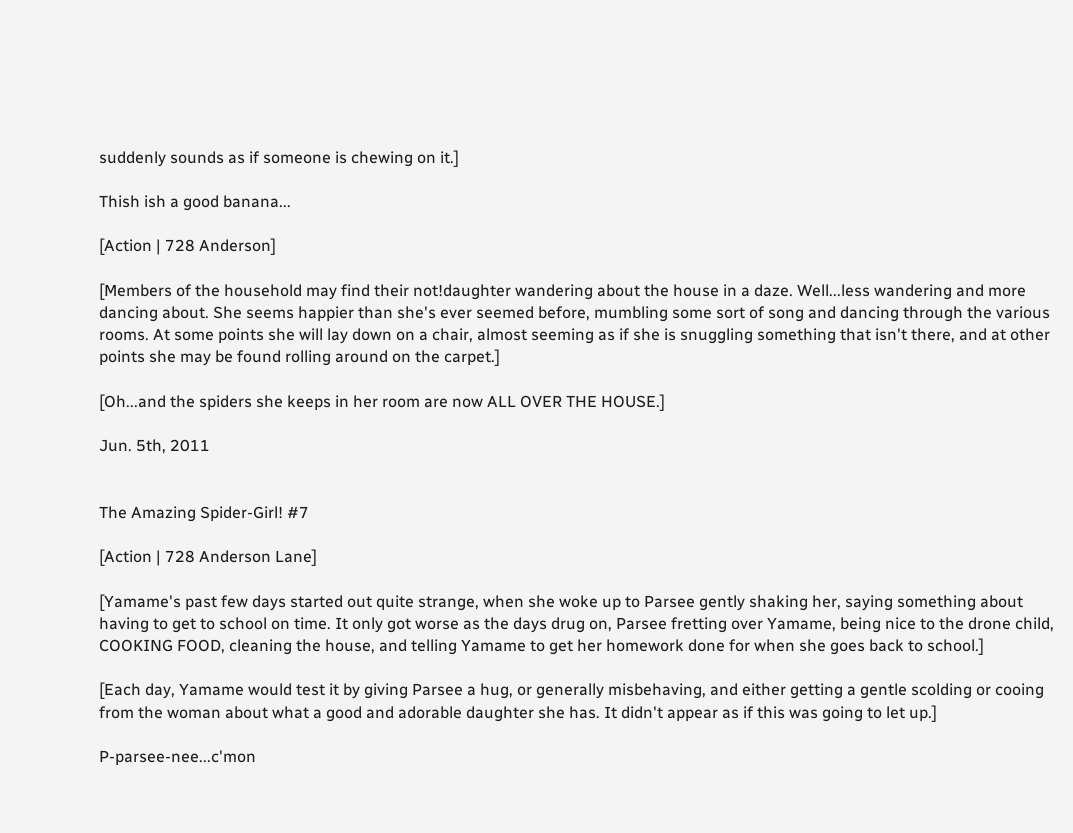suddenly sounds as if someone is chewing on it.]

Thish ish a good banana...

[Action | 728 Anderson]

[Members of the household may find their not!daughter wandering about the house in a daze. Well...less wandering and more dancing about. She seems happier than she's ever seemed before, mumbling some sort of song and dancing through the various rooms. At some points she will lay down on a chair, almost seeming as if she is snuggling something that isn't there, and at other points she may be found rolling around on the carpet.]

[Oh...and the spiders she keeps in her room are now ALL OVER THE HOUSE.]

Jun. 5th, 2011


The Amazing Spider-Girl! #7

[Action | 728 Anderson Lane]

[Yamame's past few days started out quite strange, when she woke up to Parsee gently shaking her, saying something about having to get to school on time. It only got worse as the days drug on, Parsee fretting over Yamame, being nice to the drone child, COOKING FOOD, cleaning the house, and telling Yamame to get her homework done for when she goes back to school.]

[Each day, Yamame would test it by giving Parsee a hug, or generally misbehaving, and either getting a gentle scolding or cooing from the woman about what a good and adorable daughter she has. It didn't appear as if this was going to let up.]

P-parsee-nee...c'mon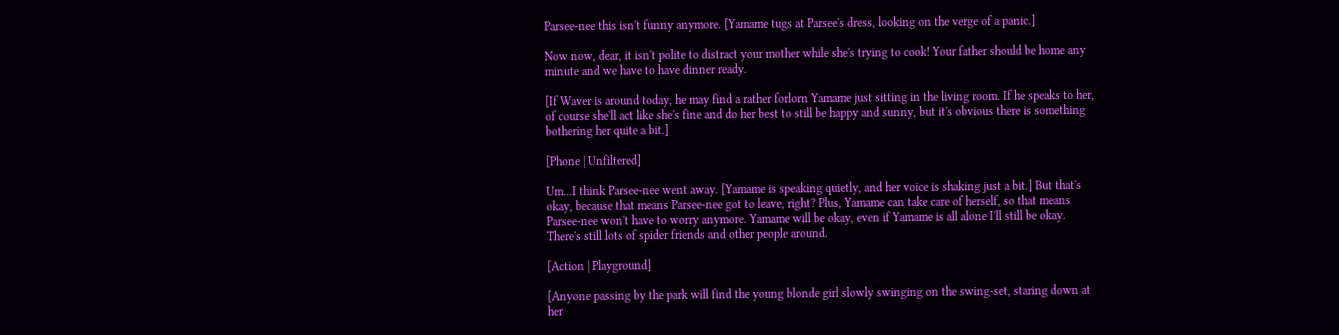Parsee-nee this isn't funny anymore. [Yamame tugs at Parsee's dress, looking on the verge of a panic.]

Now now, dear, it isn't polite to distract your mother while she's trying to cook! Your father should be home any minute and we have to have dinner ready.

[If Waver is around today, he may find a rather forlorn Yamame just sitting in the living room. If he speaks to her, of course she'll act like she's fine and do her best to still be happy and sunny, but it's obvious there is something bothering her quite a bit.]

[Phone | Unfiltered]

Um...I think Parsee-nee went away. [Yamame is speaking quietly, and her voice is shaking just a bit.] But that's okay, because that means Parsee-nee got to leave, right? Plus, Yamame can take care of herself, so that means Parsee-nee won't have to worry anymore. Yamame will be okay, even if Yamame is all alone I'll still be okay. There's still lots of spider friends and other people around.

[Action | Playground]

[Anyone passing by the park will find the young blonde girl slowly swinging on the swing-set, staring down at her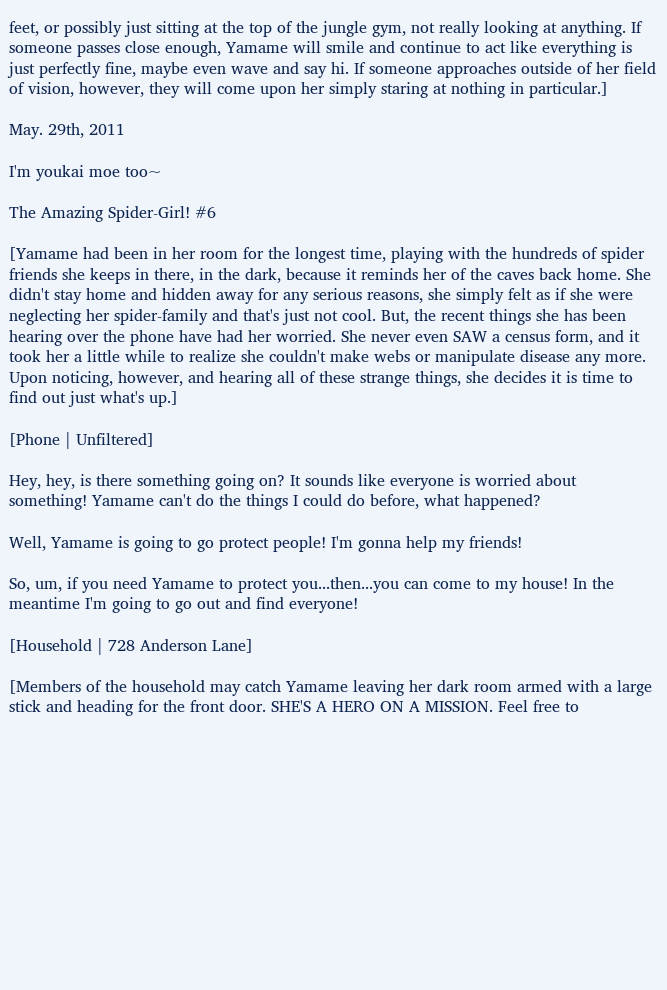feet, or possibly just sitting at the top of the jungle gym, not really looking at anything. If someone passes close enough, Yamame will smile and continue to act like everything is just perfectly fine, maybe even wave and say hi. If someone approaches outside of her field of vision, however, they will come upon her simply staring at nothing in particular.]

May. 29th, 2011

I'm youkai moe too~

The Amazing Spider-Girl! #6

[Yamame had been in her room for the longest time, playing with the hundreds of spider friends she keeps in there, in the dark, because it reminds her of the caves back home. She didn't stay home and hidden away for any serious reasons, she simply felt as if she were neglecting her spider-family and that's just not cool. But, the recent things she has been hearing over the phone have had her worried. She never even SAW a census form, and it took her a little while to realize she couldn't make webs or manipulate disease any more. Upon noticing, however, and hearing all of these strange things, she decides it is time to find out just what's up.]

[Phone | Unfiltered]

Hey, hey, is there something going on? It sounds like everyone is worried about something! Yamame can't do the things I could do before, what happened?

Well, Yamame is going to go protect people! I'm gonna help my friends!

So, um, if you need Yamame to protect you...then...you can come to my house! In the meantime I'm going to go out and find everyone!

[Household | 728 Anderson Lane]

[Members of the household may catch Yamame leaving her dark room armed with a large stick and heading for the front door. SHE'S A HERO ON A MISSION. Feel free to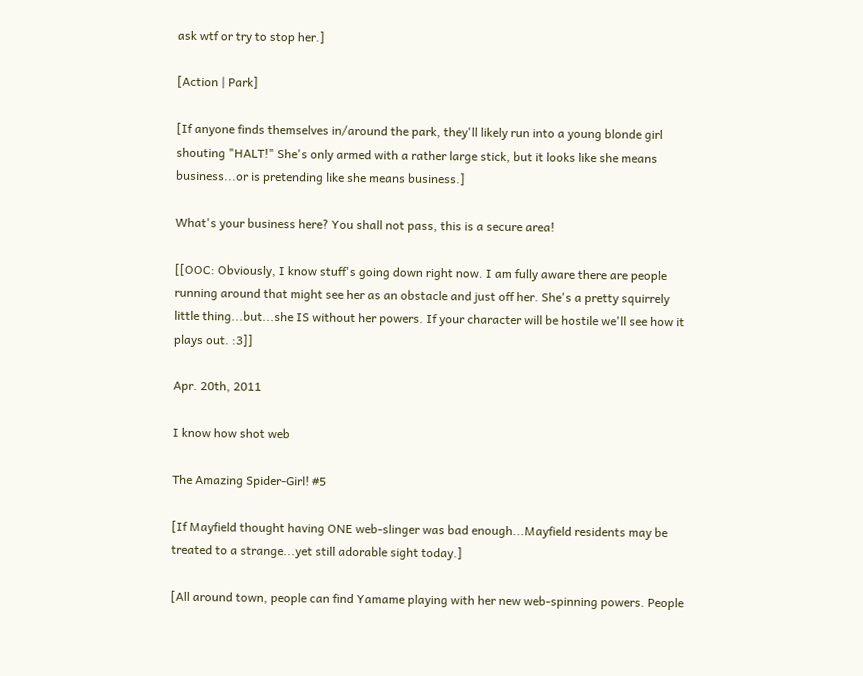ask wtf or try to stop her.]

[Action | Park]

[If anyone finds themselves in/around the park, they'll likely run into a young blonde girl shouting "HALT!" She's only armed with a rather large stick, but it looks like she means business...or is pretending like she means business.]

What's your business here? You shall not pass, this is a secure area!

[[OOC: Obviously, I know stuff's going down right now. I am fully aware there are people running around that might see her as an obstacle and just off her. She's a pretty squirrely little thing...but...she IS without her powers. If your character will be hostile we'll see how it plays out. :3]]

Apr. 20th, 2011

I know how shot web

The Amazing Spider-Girl! #5

[If Mayfield thought having ONE web-slinger was bad enough...Mayfield residents may be treated to a strange...yet still adorable sight today.]

[All around town, people can find Yamame playing with her new web-spinning powers. People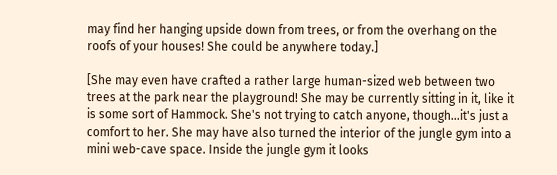may find her hanging upside down from trees, or from the overhang on the roofs of your houses! She could be anywhere today.]

[She may even have crafted a rather large human-sized web between two trees at the park near the playground! She may be currently sitting in it, like it is some sort of Hammock. She's not trying to catch anyone, though...it's just a comfort to her. She may have also turned the interior of the jungle gym into a mini web-cave space. Inside the jungle gym it looks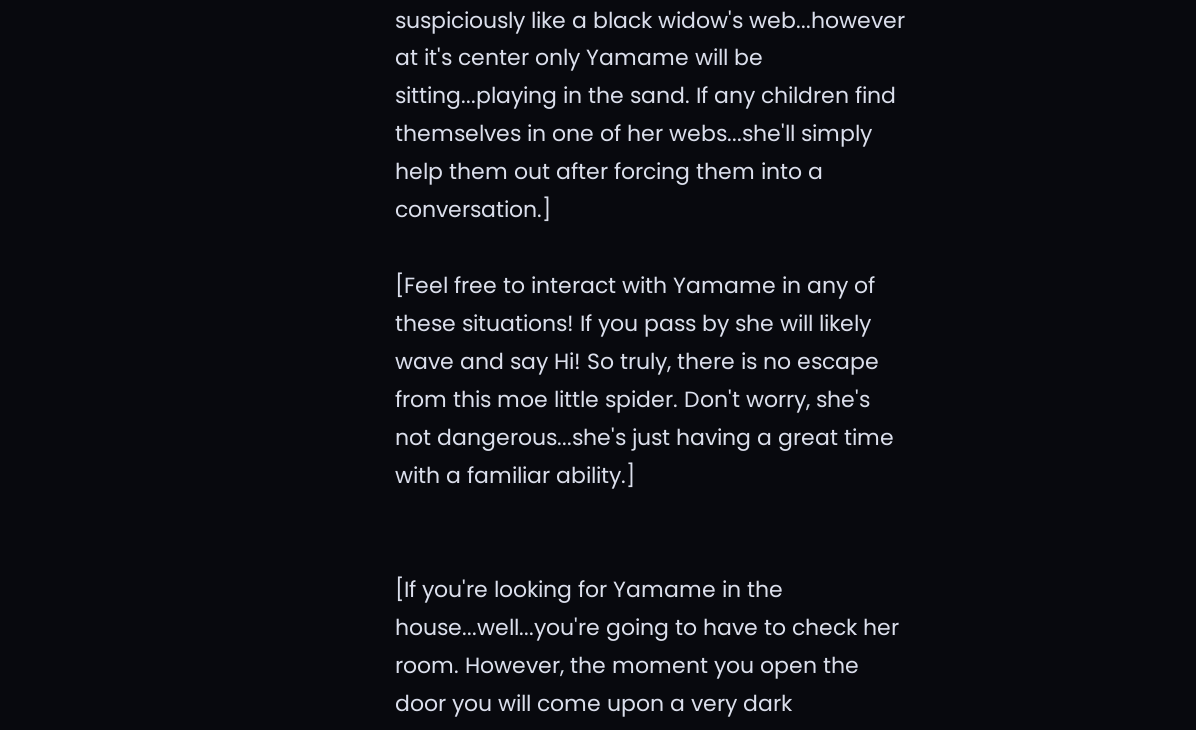suspiciously like a black widow's web...however at it's center only Yamame will be sitting...playing in the sand. If any children find themselves in one of her webs...she'll simply help them out after forcing them into a conversation.]

[Feel free to interact with Yamame in any of these situations! If you pass by she will likely wave and say Hi! So truly, there is no escape from this moe little spider. Don't worry, she's not dangerous...she's just having a great time with a familiar ability.]


[If you're looking for Yamame in the house...well...you're going to have to check her room. However, the moment you open the door you will come upon a very dark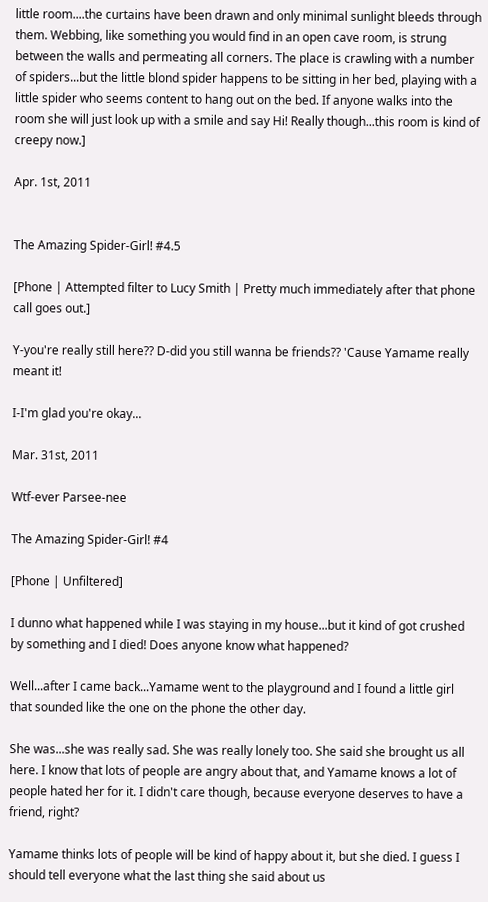little room....the curtains have been drawn and only minimal sunlight bleeds through them. Webbing, like something you would find in an open cave room, is strung between the walls and permeating all corners. The place is crawling with a number of spiders...but the little blond spider happens to be sitting in her bed, playing with a little spider who seems content to hang out on the bed. If anyone walks into the room she will just look up with a smile and say Hi! Really though...this room is kind of creepy now.]

Apr. 1st, 2011


The Amazing Spider-Girl! #4.5

[Phone | Attempted filter to Lucy Smith | Pretty much immediately after that phone call goes out.]

Y-you're really still here?? D-did you still wanna be friends?? 'Cause Yamame really meant it!

I-I'm glad you're okay...

Mar. 31st, 2011

Wtf-ever Parsee-nee

The Amazing Spider-Girl! #4

[Phone | Unfiltered]

I dunno what happened while I was staying in my house...but it kind of got crushed by something and I died! Does anyone know what happened?

Well...after I came back...Yamame went to the playground and I found a little girl that sounded like the one on the phone the other day.

She was...she was really sad. She was really lonely too. She said she brought us all here. I know that lots of people are angry about that, and Yamame knows a lot of people hated her for it. I didn't care though, because everyone deserves to have a friend, right?

Yamame thinks lots of people will be kind of happy about it, but she died. I guess I should tell everyone what the last thing she said about us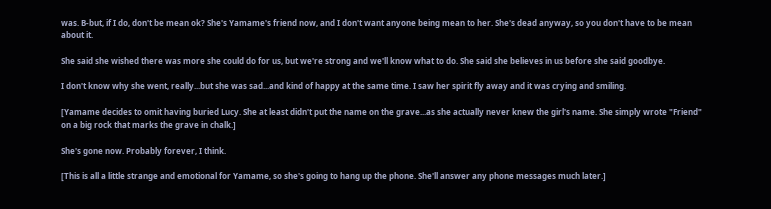was. B-but, if I do, don't be mean ok? She's Yamame's friend now, and I don't want anyone being mean to her. She's dead anyway, so you don't have to be mean about it.

She said she wished there was more she could do for us, but we're strong and we'll know what to do. She said she believes in us before she said goodbye.

I don't know why she went, really...but she was sad...and kind of happy at the same time. I saw her spirit fly away and it was crying and smiling.

[Yamame decides to omit having buried Lucy. She at least didn't put the name on the grave...as she actually never knew the girl's name. She simply wrote "Friend" on a big rock that marks the grave in chalk.]

She's gone now. Probably forever, I think.

[This is all a little strange and emotional for Yamame, so she's going to hang up the phone. She'll answer any phone messages much later.]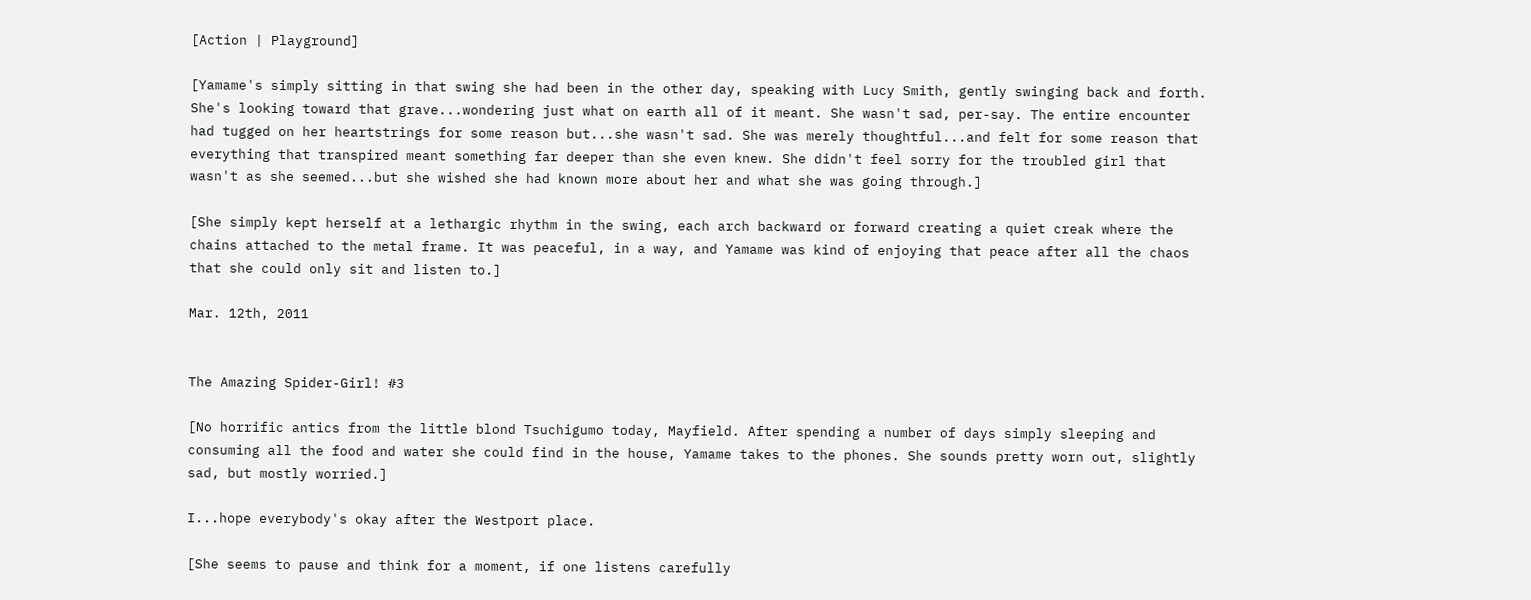[Action | Playground]

[Yamame's simply sitting in that swing she had been in the other day, speaking with Lucy Smith, gently swinging back and forth. She's looking toward that grave...wondering just what on earth all of it meant. She wasn't sad, per-say. The entire encounter had tugged on her heartstrings for some reason but...she wasn't sad. She was merely thoughtful...and felt for some reason that everything that transpired meant something far deeper than she even knew. She didn't feel sorry for the troubled girl that wasn't as she seemed...but she wished she had known more about her and what she was going through.]

[She simply kept herself at a lethargic rhythm in the swing, each arch backward or forward creating a quiet creak where the chains attached to the metal frame. It was peaceful, in a way, and Yamame was kind of enjoying that peace after all the chaos that she could only sit and listen to.]

Mar. 12th, 2011


The Amazing Spider-Girl! #3

[No horrific antics from the little blond Tsuchigumo today, Mayfield. After spending a number of days simply sleeping and consuming all the food and water she could find in the house, Yamame takes to the phones. She sounds pretty worn out, slightly sad, but mostly worried.]

I...hope everybody's okay after the Westport place.

[She seems to pause and think for a moment, if one listens carefully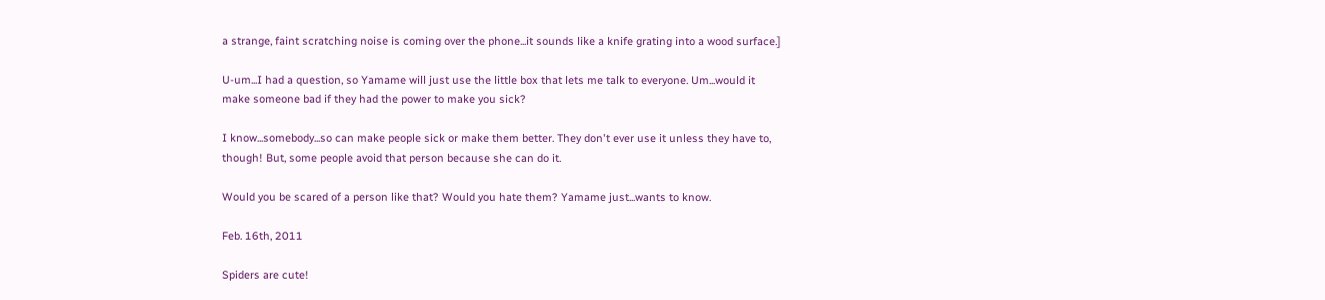a strange, faint scratching noise is coming over the phone...it sounds like a knife grating into a wood surface.]

U-um...I had a question, so Yamame will just use the little box that lets me talk to everyone. Um...would it make someone bad if they had the power to make you sick?

I know...somebody...so can make people sick or make them better. They don't ever use it unless they have to, though! But, some people avoid that person because she can do it.

Would you be scared of a person like that? Would you hate them? Yamame just...wants to know.

Feb. 16th, 2011

Spiders are cute!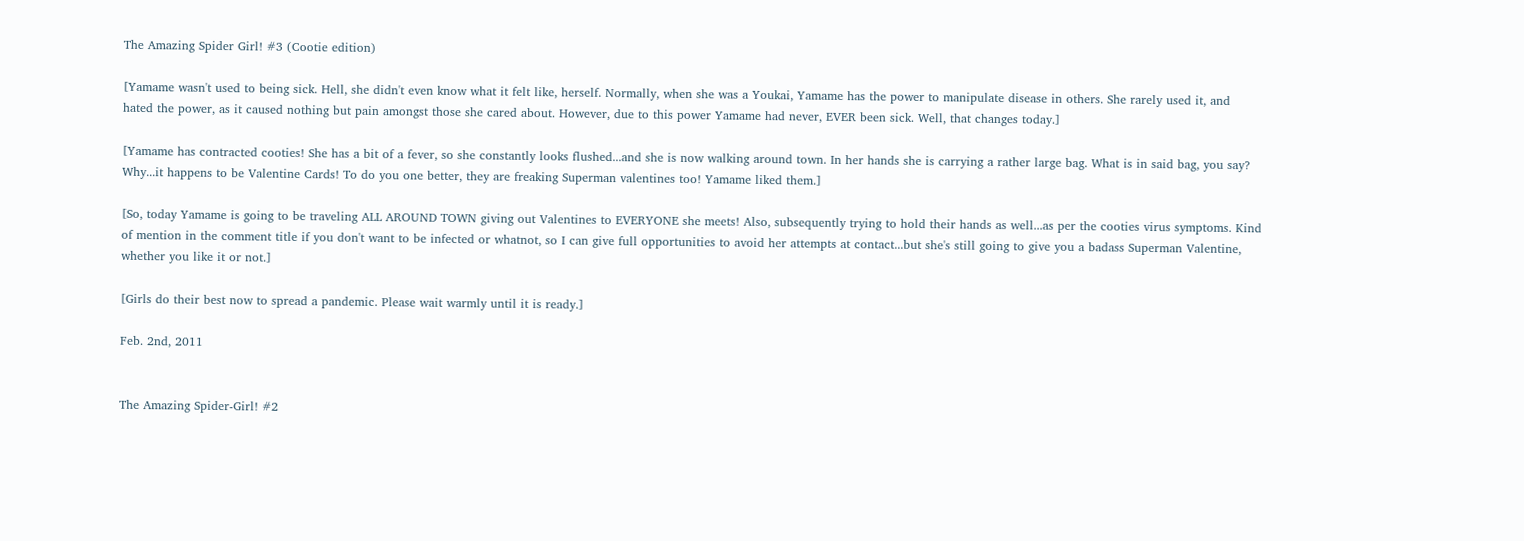The Amazing Spider Girl! #3 (Cootie edition)

[Yamame wasn't used to being sick. Hell, she didn't even know what it felt like, herself. Normally, when she was a Youkai, Yamame has the power to manipulate disease in others. She rarely used it, and hated the power, as it caused nothing but pain amongst those she cared about. However, due to this power Yamame had never, EVER been sick. Well, that changes today.]

[Yamame has contracted cooties! She has a bit of a fever, so she constantly looks flushed...and she is now walking around town. In her hands she is carrying a rather large bag. What is in said bag, you say? Why...it happens to be Valentine Cards! To do you one better, they are freaking Superman valentines too! Yamame liked them.]

[So, today Yamame is going to be traveling ALL AROUND TOWN giving out Valentines to EVERYONE she meets! Also, subsequently trying to hold their hands as well...as per the cooties virus symptoms. Kind of mention in the comment title if you don't want to be infected or whatnot, so I can give full opportunities to avoid her attempts at contact...but she's still going to give you a badass Superman Valentine, whether you like it or not.]

[Girls do their best now to spread a pandemic. Please wait warmly until it is ready.]

Feb. 2nd, 2011


The Amazing Spider-Girl! #2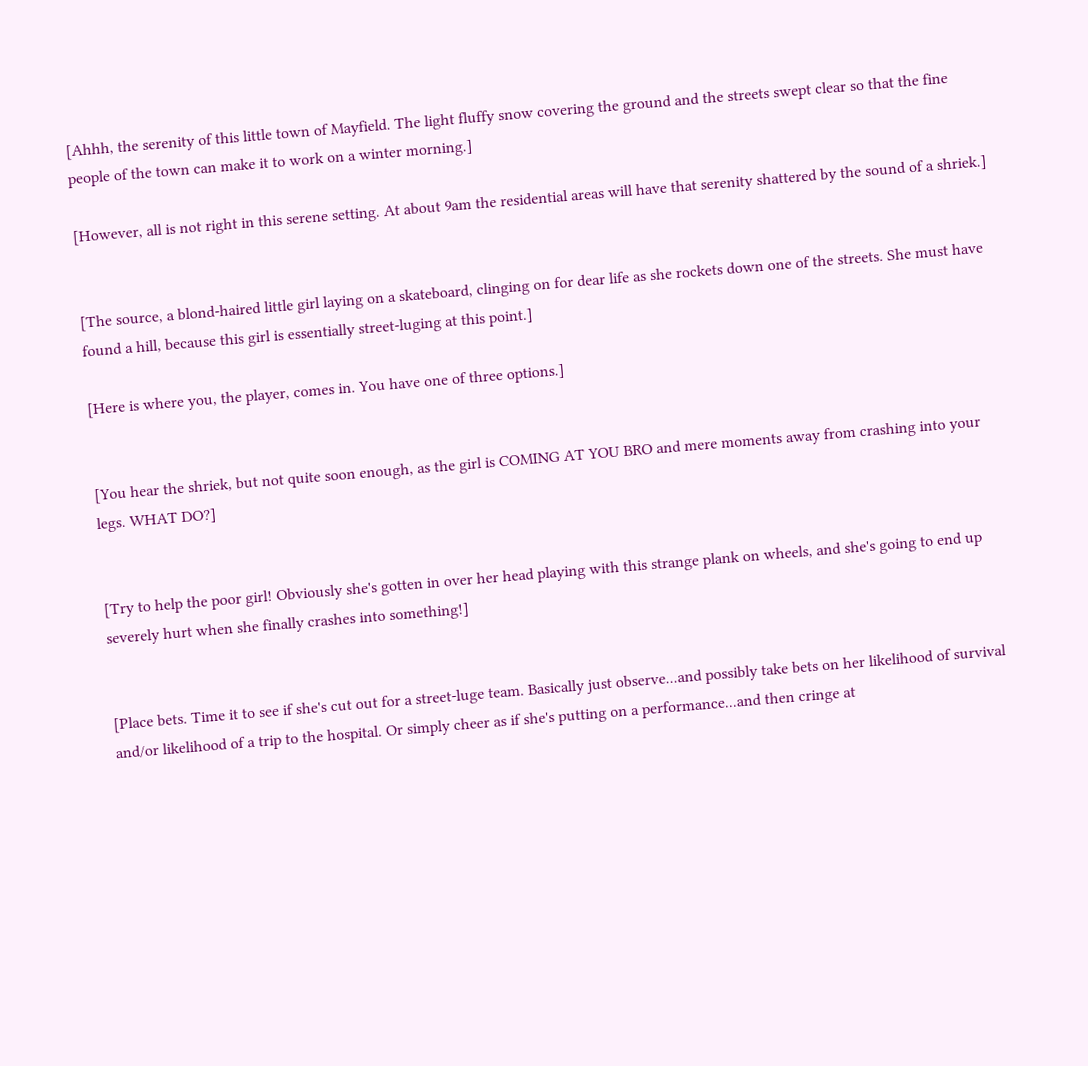[Ahhh, the serenity of this little town of Mayfield. The light fluffy snow covering the ground and the streets swept clear so that the fine people of the town can make it to work on a winter morning.]

[However, all is not right in this serene setting. At about 9am the residential areas will have that serenity shattered by the sound of a shriek.]


[The source, a blond-haired little girl laying on a skateboard, clinging on for dear life as she rockets down one of the streets. She must have found a hill, because this girl is essentially street-luging at this point.]

[Here is where you, the player, comes in. You have one of three options.]


[You hear the shriek, but not quite soon enough, as the girl is COMING AT YOU BRO and mere moments away from crashing into your legs. WHAT DO?]


[Try to help the poor girl! Obviously she's gotten in over her head playing with this strange plank on wheels, and she's going to end up severely hurt when she finally crashes into something!]


[Place bets. Time it to see if she's cut out for a street-luge team. Basically just observe...and possibly take bets on her likelihood of survival and/or likelihood of a trip to the hospital. Or simply cheer as if she's putting on a performance...and then cringe at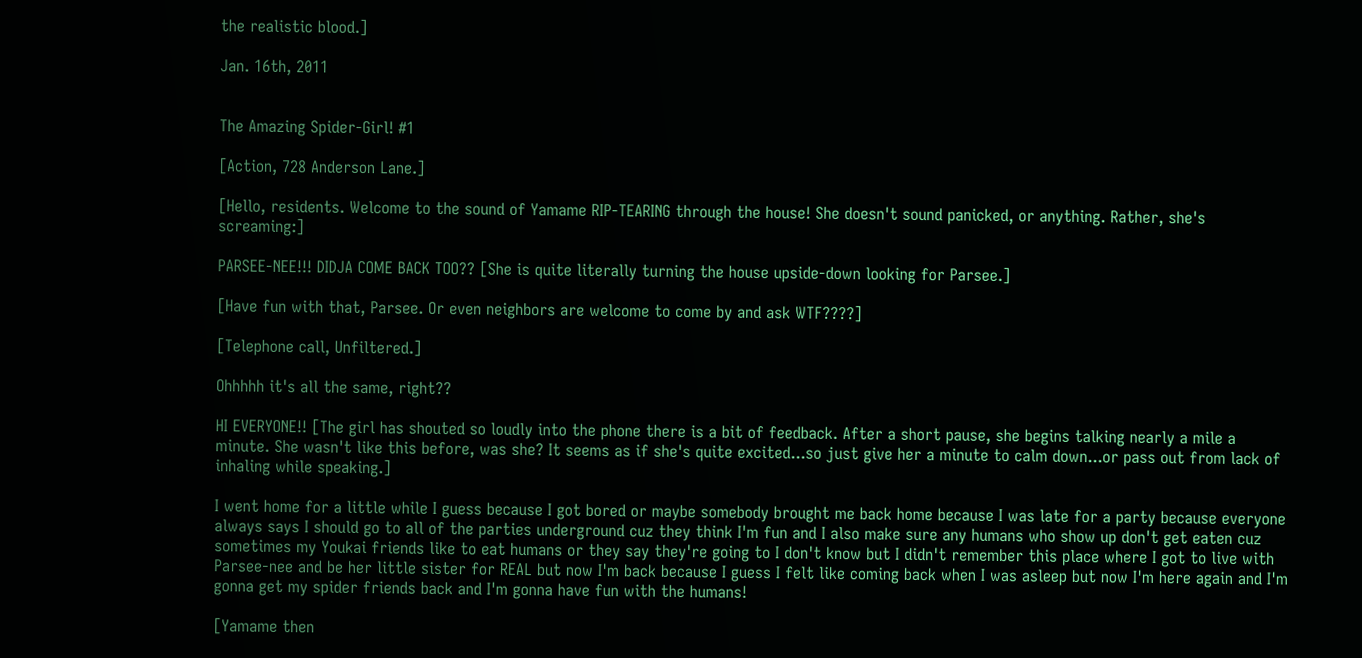the realistic blood.]

Jan. 16th, 2011


The Amazing Spider-Girl! #1

[Action, 728 Anderson Lane.]

[Hello, residents. Welcome to the sound of Yamame RIP-TEARING through the house! She doesn't sound panicked, or anything. Rather, she's screaming:]

PARSEE-NEE!!! DIDJA COME BACK TOO?? [She is quite literally turning the house upside-down looking for Parsee.]

[Have fun with that, Parsee. Or even neighbors are welcome to come by and ask WTF????]

[Telephone call, Unfiltered.]

Ohhhhh it's all the same, right??

HI EVERYONE!! [The girl has shouted so loudly into the phone there is a bit of feedback. After a short pause, she begins talking nearly a mile a minute. She wasn't like this before, was she? It seems as if she's quite excited...so just give her a minute to calm down...or pass out from lack of inhaling while speaking.]

I went home for a little while I guess because I got bored or maybe somebody brought me back home because I was late for a party because everyone always says I should go to all of the parties underground cuz they think I'm fun and I also make sure any humans who show up don't get eaten cuz sometimes my Youkai friends like to eat humans or they say they're going to I don't know but I didn't remember this place where I got to live with Parsee-nee and be her little sister for REAL but now I'm back because I guess I felt like coming back when I was asleep but now I'm here again and I'm gonna get my spider friends back and I'm gonna have fun with the humans!

[Yamame then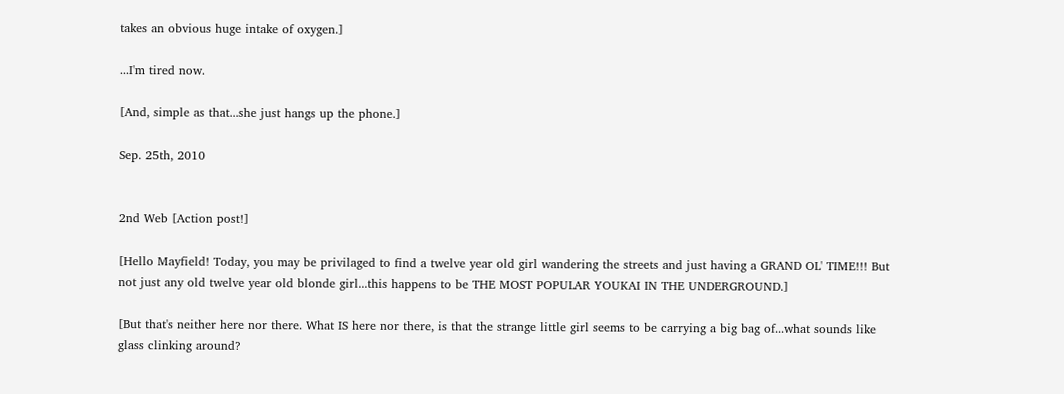takes an obvious huge intake of oxygen.]

...I'm tired now.

[And, simple as that...she just hangs up the phone.]

Sep. 25th, 2010


2nd Web [Action post!]

[Hello Mayfield! Today, you may be privilaged to find a twelve year old girl wandering the streets and just having a GRAND OL' TIME!!! But not just any old twelve year old blonde girl...this happens to be THE MOST POPULAR YOUKAI IN THE UNDERGROUND.]

[But that's neither here nor there. What IS here nor there, is that the strange little girl seems to be carrying a big bag of...what sounds like glass clinking around?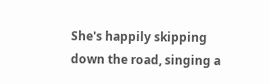She's happily skipping down the road, singing a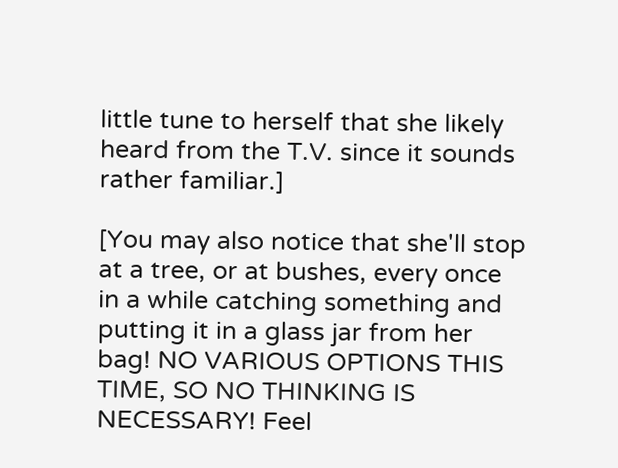little tune to herself that she likely heard from the T.V. since it sounds rather familiar.]

[You may also notice that she'll stop at a tree, or at bushes, every once in a while catching something and putting it in a glass jar from her bag! NO VARIOUS OPTIONS THIS TIME, SO NO THINKING IS NECESSARY! Feel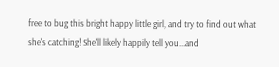free to bug this bright happy little girl, and try to find out what she's catching! She'll likely happily tell you...and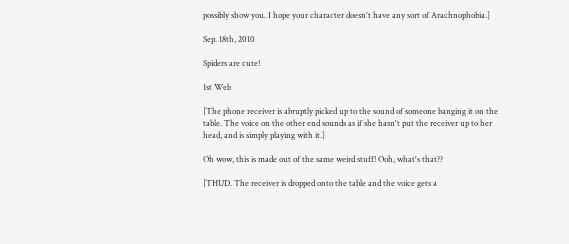possibly show you. I hope your character doesn't have any sort of Arachnophobia.]

Sep. 18th, 2010

Spiders are cute!

1st Web

[The phone receiver is abruptly picked up to the sound of someone banging it on the table. The voice on the other end sounds as if she hasn't put the receiver up to her head, and is simply playing with it.]

Oh wow, this is made out of the same weird stuff! Ooh, what's that??

[THUD. The receiver is dropped onto the table and the voice gets a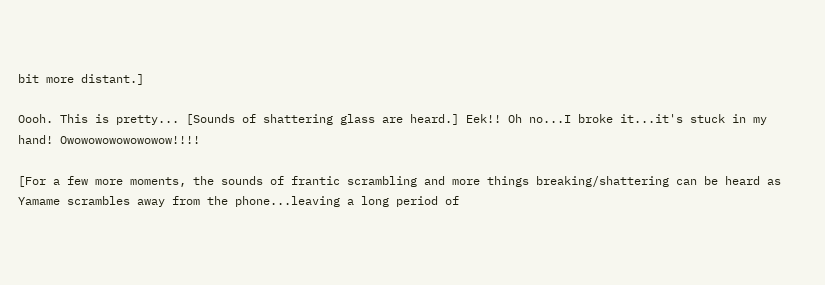bit more distant.]

Oooh. This is pretty... [Sounds of shattering glass are heard.] Eek!! Oh no...I broke it...it's stuck in my hand! Owowowowowowowow!!!!

[For a few more moments, the sounds of frantic scrambling and more things breaking/shattering can be heard as Yamame scrambles away from the phone...leaving a long period of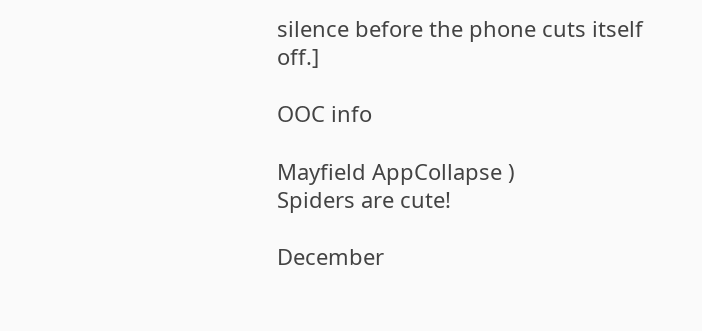silence before the phone cuts itself off.]

OOC info

Mayfield AppCollapse )
Spiders are cute!

December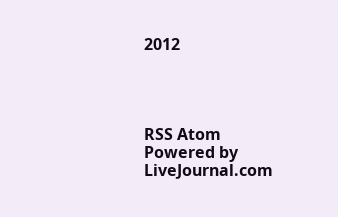2012




RSS Atom
Powered by LiveJournal.com